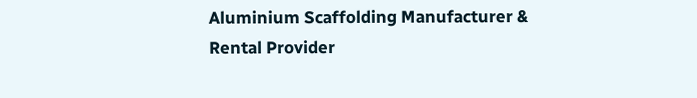Aluminium Scaffolding Manufacturer & Rental Provider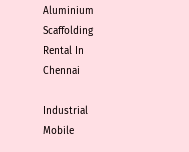Aluminium Scaffolding Rental In Chennai

Industrial Mobile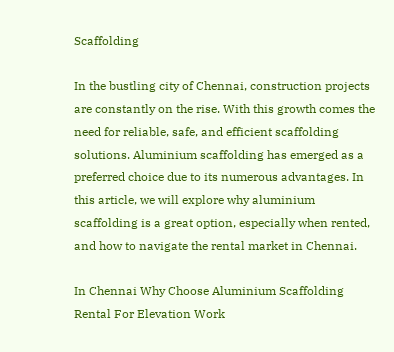Scaffolding

In the bustling city of Chennai, construction projects are constantly on the rise. With this growth comes the need for reliable, safe, and efficient scaffolding solutions. Aluminium scaffolding has emerged as a preferred choice due to its numerous advantages. In this article, we will explore why aluminium scaffolding is a great option, especially when rented, and how to navigate the rental market in Chennai.

In Chennai Why Choose Aluminium Scaffolding Rental For Elevation Work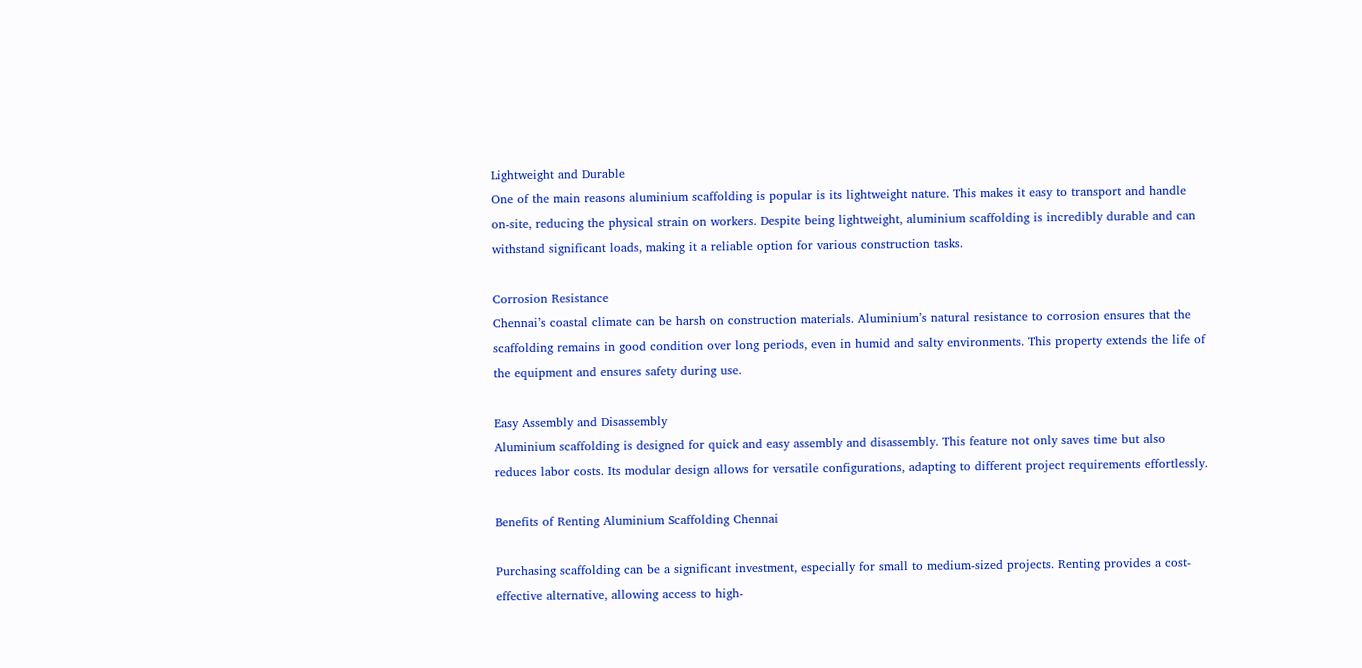Lightweight and Durable
One of the main reasons aluminium scaffolding is popular is its lightweight nature. This makes it easy to transport and handle on-site, reducing the physical strain on workers. Despite being lightweight, aluminium scaffolding is incredibly durable and can withstand significant loads, making it a reliable option for various construction tasks.

Corrosion Resistance
Chennai’s coastal climate can be harsh on construction materials. Aluminium’s natural resistance to corrosion ensures that the scaffolding remains in good condition over long periods, even in humid and salty environments. This property extends the life of the equipment and ensures safety during use.

Easy Assembly and Disassembly
Aluminium scaffolding is designed for quick and easy assembly and disassembly. This feature not only saves time but also reduces labor costs. Its modular design allows for versatile configurations, adapting to different project requirements effortlessly.

Benefits of Renting Aluminium Scaffolding Chennai

Purchasing scaffolding can be a significant investment, especially for small to medium-sized projects. Renting provides a cost-effective alternative, allowing access to high-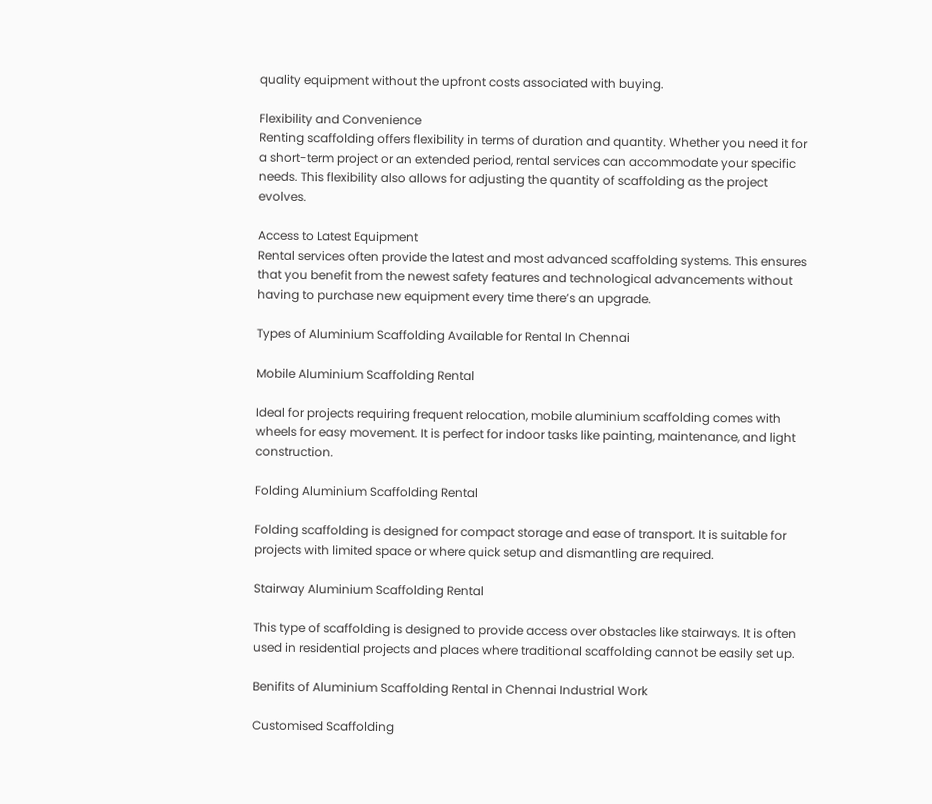quality equipment without the upfront costs associated with buying.

Flexibility and Convenience
Renting scaffolding offers flexibility in terms of duration and quantity. Whether you need it for a short-term project or an extended period, rental services can accommodate your specific needs. This flexibility also allows for adjusting the quantity of scaffolding as the project evolves.

Access to Latest Equipment
Rental services often provide the latest and most advanced scaffolding systems. This ensures that you benefit from the newest safety features and technological advancements without having to purchase new equipment every time there’s an upgrade.

Types of Aluminium Scaffolding Available for Rental In Chennai

Mobile Aluminium Scaffolding Rental

Ideal for projects requiring frequent relocation, mobile aluminium scaffolding comes with wheels for easy movement. It is perfect for indoor tasks like painting, maintenance, and light construction.

Folding Aluminium Scaffolding Rental

Folding scaffolding is designed for compact storage and ease of transport. It is suitable for projects with limited space or where quick setup and dismantling are required.

Stairway Aluminium Scaffolding Rental

This type of scaffolding is designed to provide access over obstacles like stairways. It is often used in residential projects and places where traditional scaffolding cannot be easily set up.

Benifits of Aluminium Scaffolding Rental in Chennai Industrial Work

Customised Scaffolding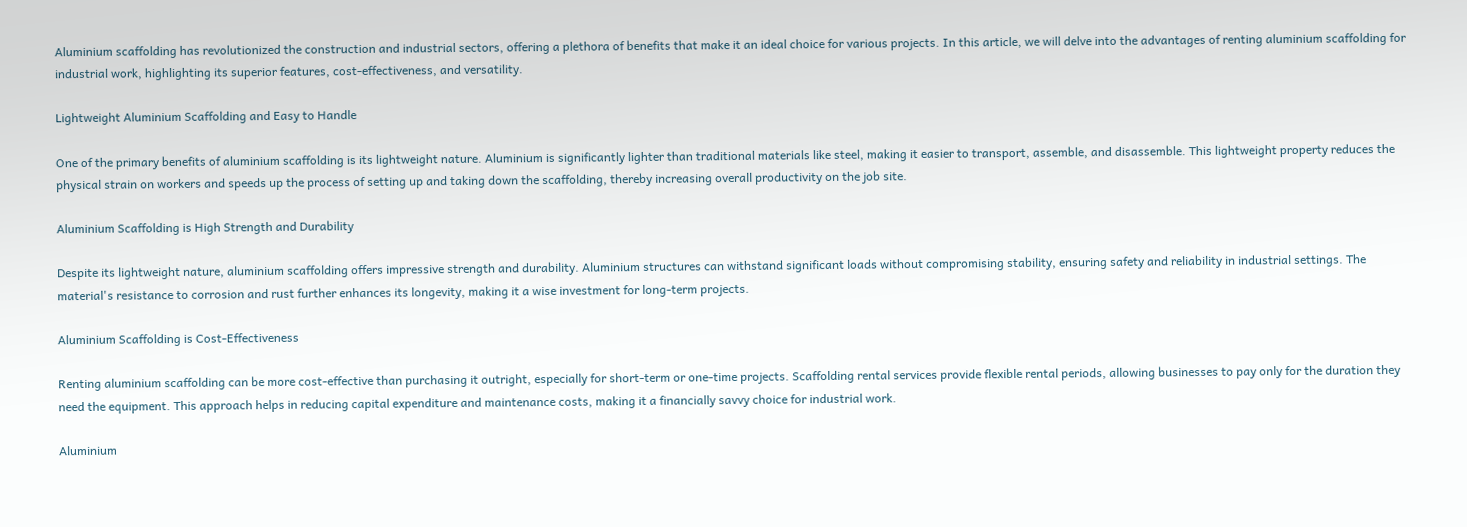Aluminium scaffolding has revolutionized the construction and industrial sectors, offering a plethora of benefits that make it an ideal choice for various projects. In this article, we will delve into the advantages of renting aluminium scaffolding for industrial work, highlighting its superior features, cost-effectiveness, and versatility.

Lightweight Aluminium Scaffolding and Easy to Handle

One of the primary benefits of aluminium scaffolding is its lightweight nature. Aluminium is significantly lighter than traditional materials like steel, making it easier to transport, assemble, and disassemble. This lightweight property reduces the physical strain on workers and speeds up the process of setting up and taking down the scaffolding, thereby increasing overall productivity on the job site.

Aluminium Scaffolding is High Strength and Durability

Despite its lightweight nature, aluminium scaffolding offers impressive strength and durability. Aluminium structures can withstand significant loads without compromising stability, ensuring safety and reliability in industrial settings. The material's resistance to corrosion and rust further enhances its longevity, making it a wise investment for long-term projects.

Aluminium Scaffolding is Cost-Effectiveness

Renting aluminium scaffolding can be more cost-effective than purchasing it outright, especially for short-term or one-time projects. Scaffolding rental services provide flexible rental periods, allowing businesses to pay only for the duration they need the equipment. This approach helps in reducing capital expenditure and maintenance costs, making it a financially savvy choice for industrial work.

Aluminium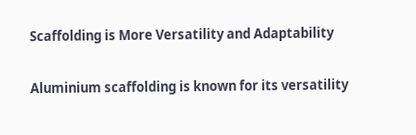Scaffolding is More Versatility and Adaptability

Aluminium scaffolding is known for its versatility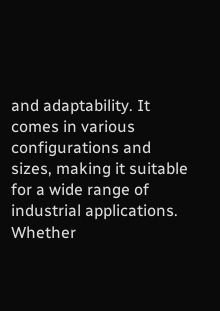and adaptability. It comes in various configurations and sizes, making it suitable for a wide range of industrial applications. Whether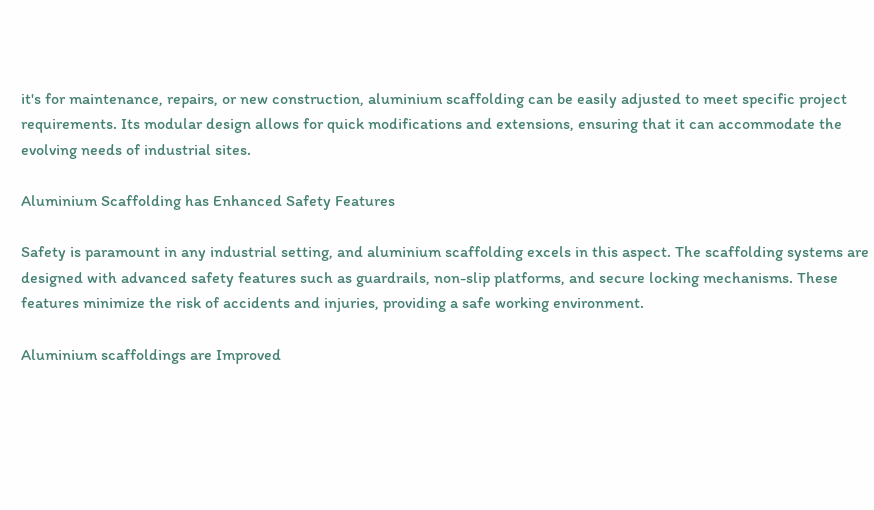it's for maintenance, repairs, or new construction, aluminium scaffolding can be easily adjusted to meet specific project requirements. Its modular design allows for quick modifications and extensions, ensuring that it can accommodate the evolving needs of industrial sites.

Aluminium Scaffolding has Enhanced Safety Features

Safety is paramount in any industrial setting, and aluminium scaffolding excels in this aspect. The scaffolding systems are designed with advanced safety features such as guardrails, non-slip platforms, and secure locking mechanisms. These features minimize the risk of accidents and injuries, providing a safe working environment.

Aluminium scaffoldings are Improved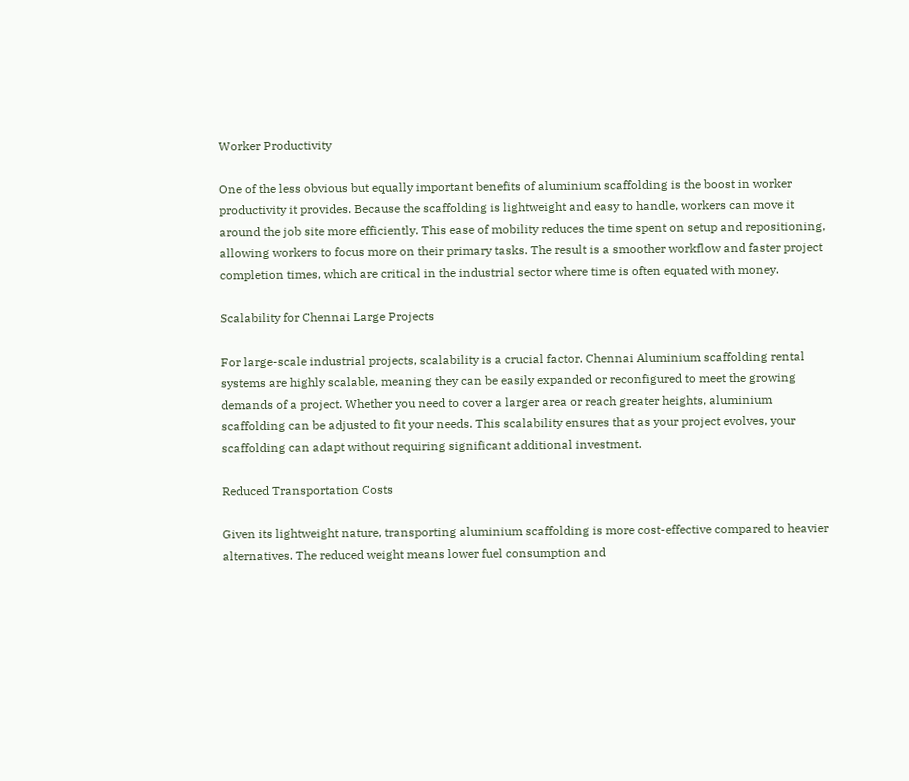Worker Productivity

One of the less obvious but equally important benefits of aluminium scaffolding is the boost in worker productivity it provides. Because the scaffolding is lightweight and easy to handle, workers can move it around the job site more efficiently. This ease of mobility reduces the time spent on setup and repositioning, allowing workers to focus more on their primary tasks. The result is a smoother workflow and faster project completion times, which are critical in the industrial sector where time is often equated with money.

Scalability for Chennai Large Projects

For large-scale industrial projects, scalability is a crucial factor. Chennai Aluminium scaffolding rental systems are highly scalable, meaning they can be easily expanded or reconfigured to meet the growing demands of a project. Whether you need to cover a larger area or reach greater heights, aluminium scaffolding can be adjusted to fit your needs. This scalability ensures that as your project evolves, your scaffolding can adapt without requiring significant additional investment.

Reduced Transportation Costs

Given its lightweight nature, transporting aluminium scaffolding is more cost-effective compared to heavier alternatives. The reduced weight means lower fuel consumption and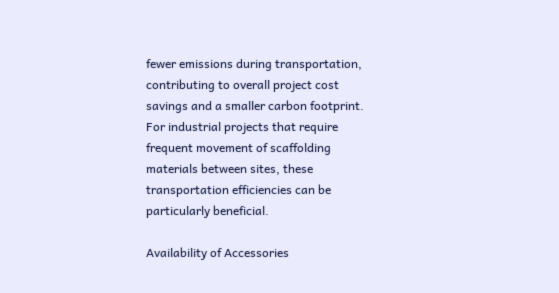fewer emissions during transportation, contributing to overall project cost savings and a smaller carbon footprint. For industrial projects that require frequent movement of scaffolding materials between sites, these transportation efficiencies can be particularly beneficial.

Availability of Accessories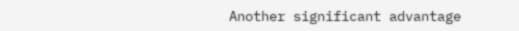Another significant advantage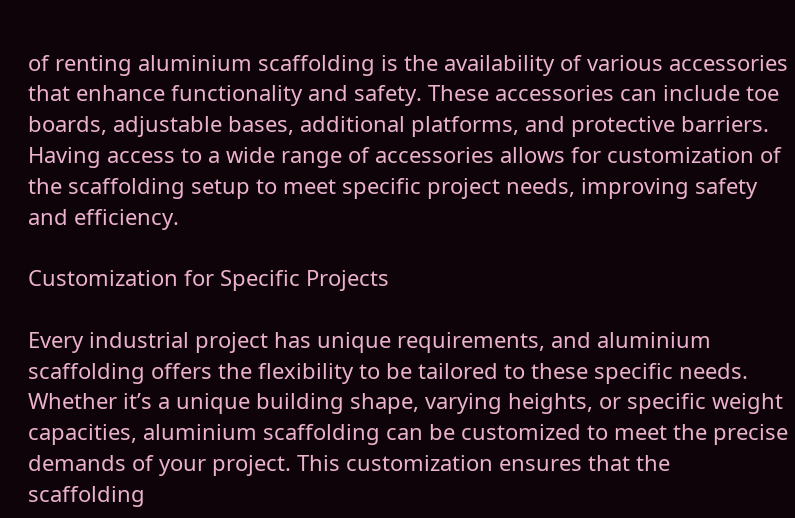of renting aluminium scaffolding is the availability of various accessories that enhance functionality and safety. These accessories can include toe boards, adjustable bases, additional platforms, and protective barriers. Having access to a wide range of accessories allows for customization of the scaffolding setup to meet specific project needs, improving safety and efficiency.

Customization for Specific Projects

Every industrial project has unique requirements, and aluminium scaffolding offers the flexibility to be tailored to these specific needs. Whether it’s a unique building shape, varying heights, or specific weight capacities, aluminium scaffolding can be customized to meet the precise demands of your project. This customization ensures that the scaffolding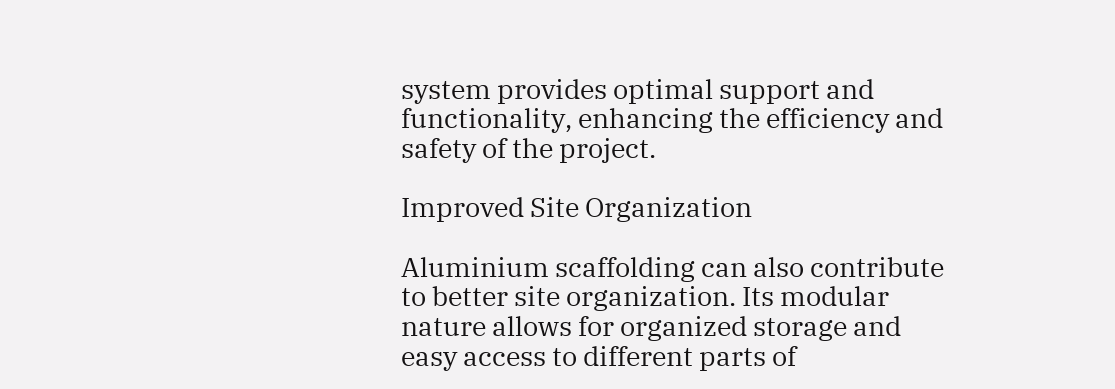system provides optimal support and functionality, enhancing the efficiency and safety of the project.

Improved Site Organization

Aluminium scaffolding can also contribute to better site organization. Its modular nature allows for organized storage and easy access to different parts of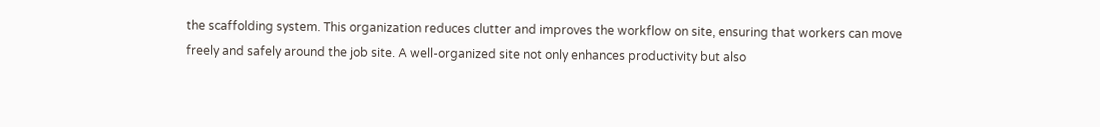the scaffolding system. This organization reduces clutter and improves the workflow on site, ensuring that workers can move freely and safely around the job site. A well-organized site not only enhances productivity but also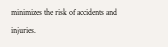minimizes the risk of accidents and injuries.